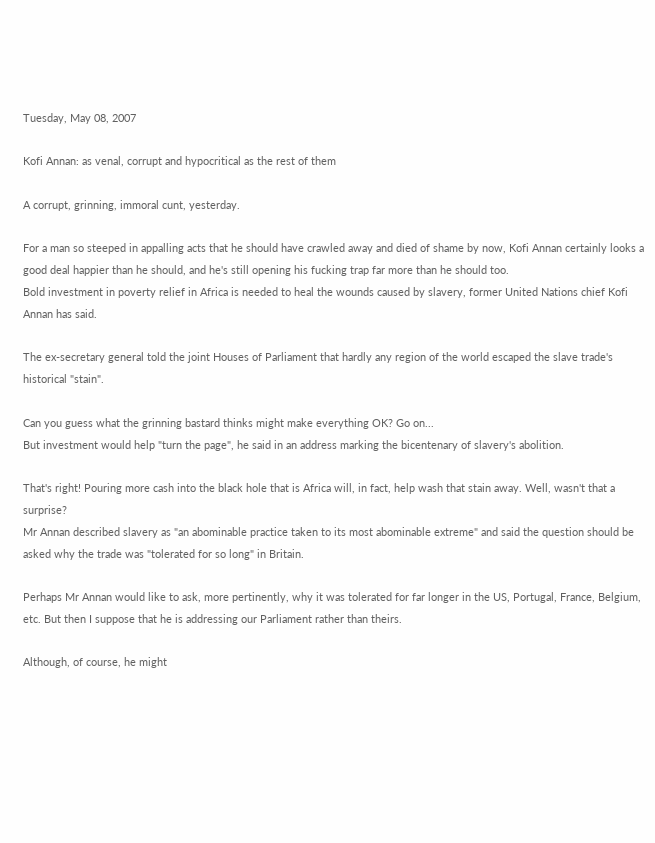Tuesday, May 08, 2007

Kofi Annan: as venal, corrupt and hypocritical as the rest of them

A corrupt, grinning, immoral cunt, yesterday.

For a man so steeped in appalling acts that he should have crawled away and died of shame by now, Kofi Annan certainly looks a good deal happier than he should, and he's still opening his fucking trap far more than he should too.
Bold investment in poverty relief in Africa is needed to heal the wounds caused by slavery, former United Nations chief Kofi Annan has said.

The ex-secretary general told the joint Houses of Parliament that hardly any region of the world escaped the slave trade's historical "stain".

Can you guess what the grinning bastard thinks might make everything OK? Go on...
But investment would help "turn the page", he said in an address marking the bicentenary of slavery's abolition.

That's right! Pouring more cash into the black hole that is Africa will, in fact, help wash that stain away. Well, wasn't that a surprise?
Mr Annan described slavery as "an abominable practice taken to its most abominable extreme" and said the question should be asked why the trade was "tolerated for so long" in Britain.

Perhaps Mr Annan would like to ask, more pertinently, why it was tolerated for far longer in the US, Portugal, France, Belgium, etc. But then I suppose that he is addressing our Parliament rather than theirs.

Although, of course, he might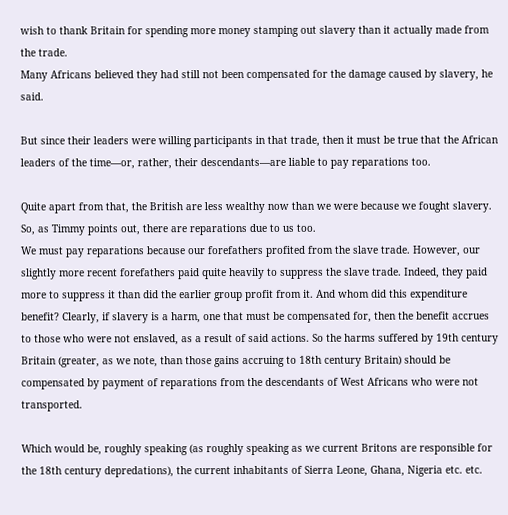wish to thank Britain for spending more money stamping out slavery than it actually made from the trade.
Many Africans believed they had still not been compensated for the damage caused by slavery, he said.

But since their leaders were willing participants in that trade, then it must be true that the African leaders of the time—or, rather, their descendants—are liable to pay reparations too.

Quite apart from that, the British are less wealthy now than we were because we fought slavery. So, as Timmy points out, there are reparations due to us too.
We must pay reparations because our forefathers profited from the slave trade. However, our slightly more recent forefathers paid quite heavily to suppress the slave trade. Indeed, they paid more to suppress it than did the earlier group profit from it. And whom did this expenditure benefit? Clearly, if slavery is a harm, one that must be compensated for, then the benefit accrues to those who were not enslaved, as a result of said actions. So the harms suffered by 19th century Britain (greater, as we note, than those gains accruing to 18th century Britain) should be compensated by payment of reparations from the descendants of West Africans who were not transported.

Which would be, roughly speaking (as roughly speaking as we current Britons are responsible for the 18th century depredations), the current inhabitants of Sierra Leone, Ghana, Nigeria etc. etc.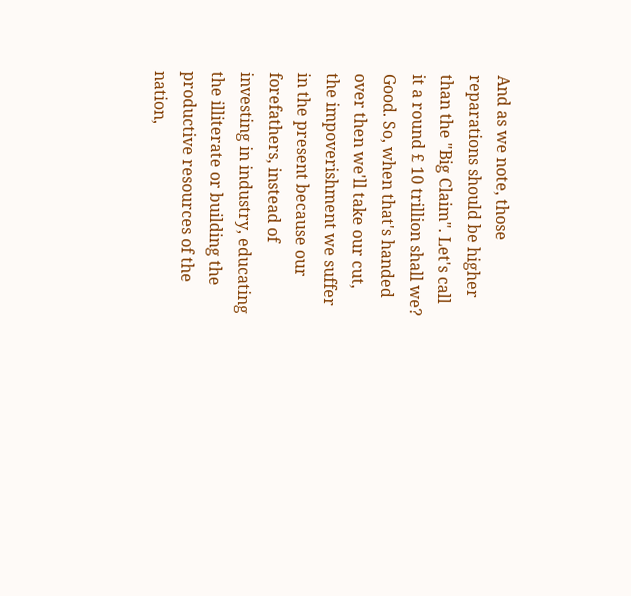And as we note, those reparations should be higher than the "Big Claim". Let's call it a round £ 10 trillion shall we? Good. So, when that's handed over then we'll take our cut, the impoverishment we suffer in the present because our forefathers, instead of investing in industry, educating the illiterate or building the productive resources of the nation,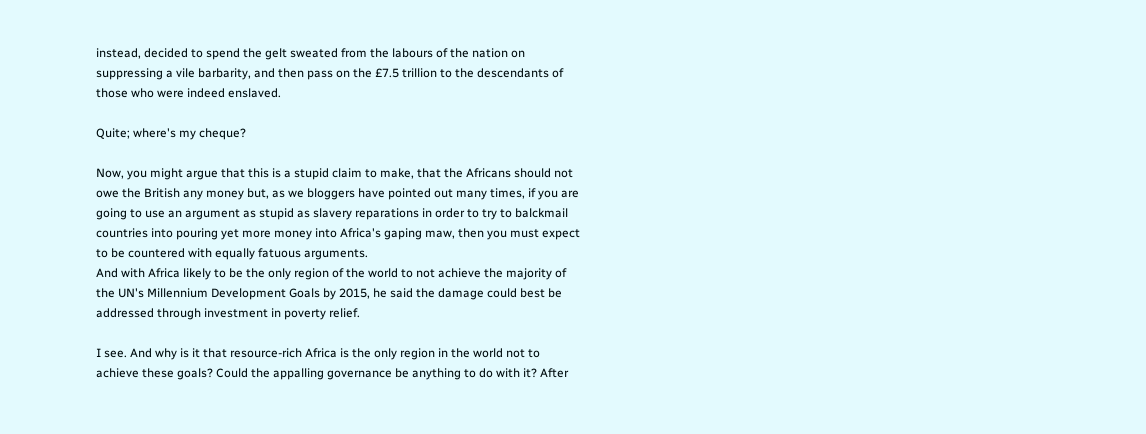instead, decided to spend the gelt sweated from the labours of the nation on suppressing a vile barbarity, and then pass on the £7.5 trillion to the descendants of those who were indeed enslaved.

Quite; where's my cheque?

Now, you might argue that this is a stupid claim to make, that the Africans should not owe the British any money but, as we bloggers have pointed out many times, if you are going to use an argument as stupid as slavery reparations in order to try to balckmail countries into pouring yet more money into Africa's gaping maw, then you must expect to be countered with equally fatuous arguments.
And with Africa likely to be the only region of the world to not achieve the majority of the UN's Millennium Development Goals by 2015, he said the damage could best be addressed through investment in poverty relief.

I see. And why is it that resource-rich Africa is the only region in the world not to achieve these goals? Could the appalling governance be anything to do with it? After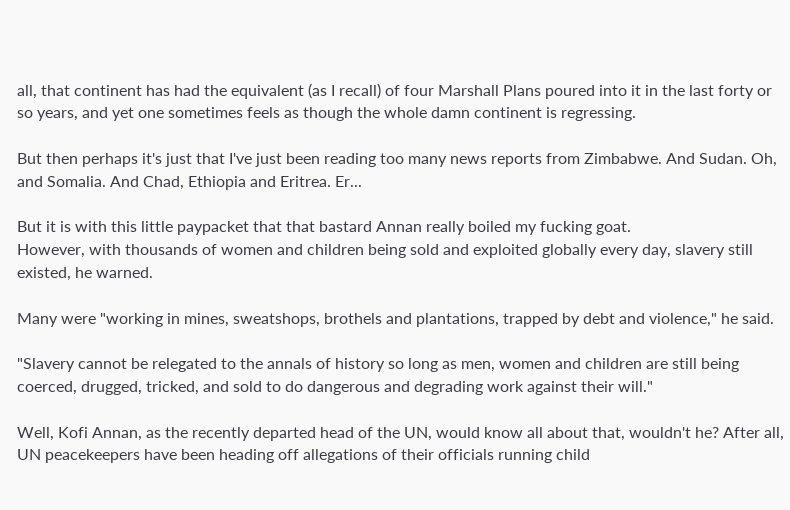all, that continent has had the equivalent (as I recall) of four Marshall Plans poured into it in the last forty or so years, and yet one sometimes feels as though the whole damn continent is regressing.

But then perhaps it's just that I've just been reading too many news reports from Zimbabwe. And Sudan. Oh, and Somalia. And Chad, Ethiopia and Eritrea. Er...

But it is with this little paypacket that that bastard Annan really boiled my fucking goat.
However, with thousands of women and children being sold and exploited globally every day, slavery still existed, he warned.

Many were "working in mines, sweatshops, brothels and plantations, trapped by debt and violence," he said.

"Slavery cannot be relegated to the annals of history so long as men, women and children are still being coerced, drugged, tricked, and sold to do dangerous and degrading work against their will."

Well, Kofi Annan, as the recently departed head of the UN, would know all about that, wouldn't he? After all, UN peacekeepers have been heading off allegations of their officials running child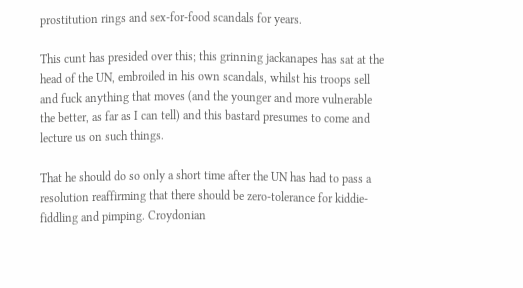prostitution rings and sex-for-food scandals for years.

This cunt has presided over this; this grinning jackanapes has sat at the head of the UN, embroiled in his own scandals, whilst his troops sell and fuck anything that moves (and the younger and more vulnerable the better, as far as I can tell) and this bastard presumes to come and lecture us on such things.

That he should do so only a short time after the UN has had to pass a resolution reaffirming that there should be zero-tolerance for kiddie-fiddling and pimping. Croydonian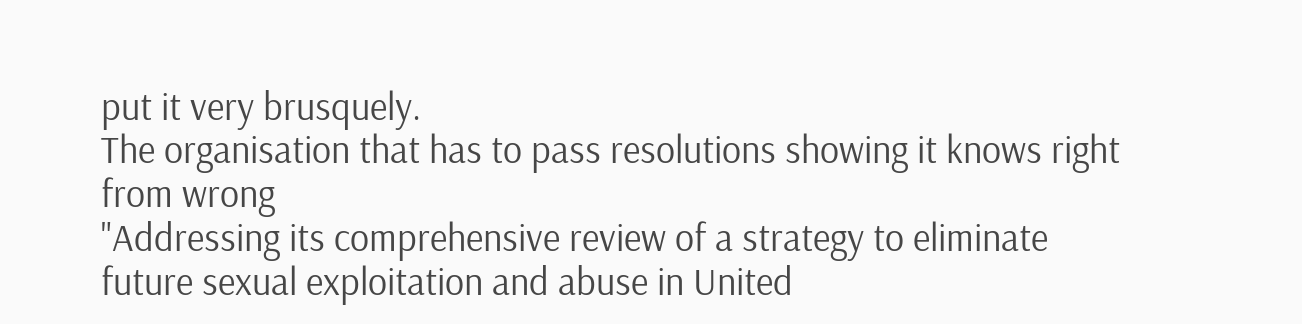put it very brusquely.
The organisation that has to pass resolutions showing it knows right from wrong
"Addressing its comprehensive review of a strategy to eliminate future sexual exploitation and abuse in United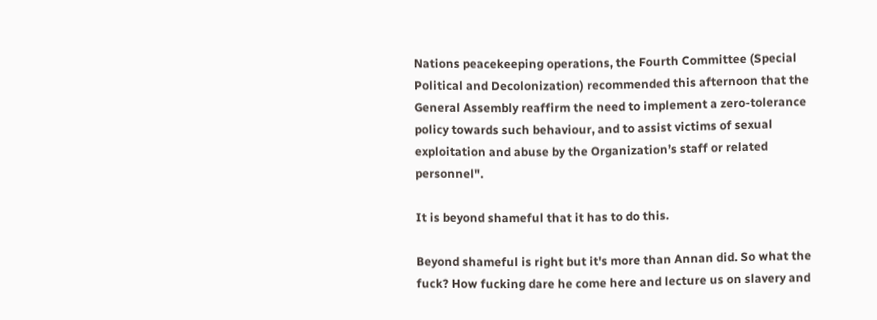Nations peacekeeping operations, the Fourth Committee (Special Political and Decolonization) recommended this afternoon that the General Assembly reaffirm the need to implement a zero-tolerance policy towards such behaviour, and to assist victims of sexual exploitation and abuse by the Organization’s staff or related personnel".

It is beyond shameful that it has to do this.

Beyond shameful is right but it's more than Annan did. So what the fuck? How fucking dare he come here and lecture us on slavery and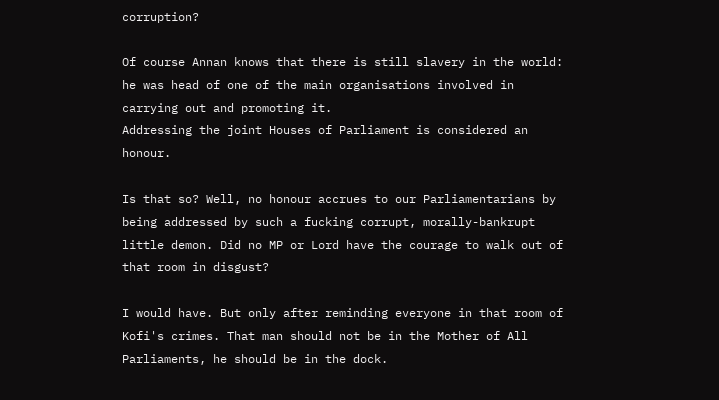corruption?

Of course Annan knows that there is still slavery in the world: he was head of one of the main organisations involved in carrying out and promoting it.
Addressing the joint Houses of Parliament is considered an honour.

Is that so? Well, no honour accrues to our Parliamentarians by being addressed by such a fucking corrupt, morally-bankrupt little demon. Did no MP or Lord have the courage to walk out of that room in disgust?

I would have. But only after reminding everyone in that room of Kofi's crimes. That man should not be in the Mother of All Parliaments, he should be in the dock.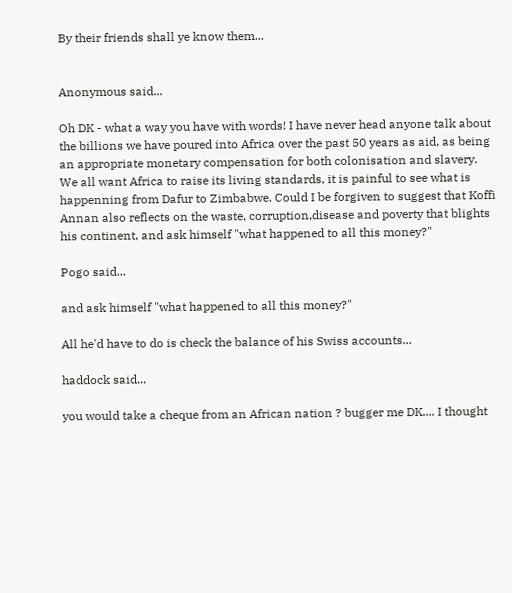By their friends shall ye know them...


Anonymous said...

Oh DK - what a way you have with words! I have never head anyone talk about the billions we have poured into Africa over the past 50 years as aid, as being an appropriate monetary compensation for both colonisation and slavery. We all want Africa to raise its living standards, it is painful to see what is happenning from Dafur to Zimbabwe. Could I be forgiven to suggest that Koffi Annan also reflects on the waste, corruption,disease and poverty that blights his continent, and ask himself "what happened to all this money?"

Pogo said...

and ask himself "what happened to all this money?"

All he'd have to do is check the balance of his Swiss accounts...

haddock said...

you would take a cheque from an African nation ? bugger me DK.... I thought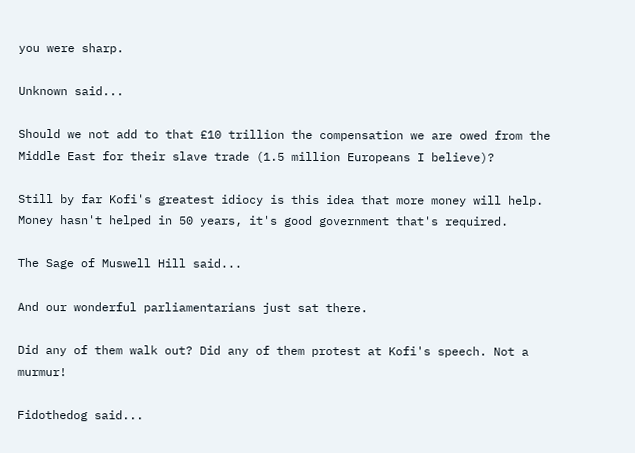you were sharp.

Unknown said...

Should we not add to that £10 trillion the compensation we are owed from the Middle East for their slave trade (1.5 million Europeans I believe)?

Still by far Kofi's greatest idiocy is this idea that more money will help. Money hasn't helped in 50 years, it's good government that's required.

The Sage of Muswell Hill said...

And our wonderful parliamentarians just sat there.

Did any of them walk out? Did any of them protest at Kofi's speech. Not a murmur!

Fidothedog said...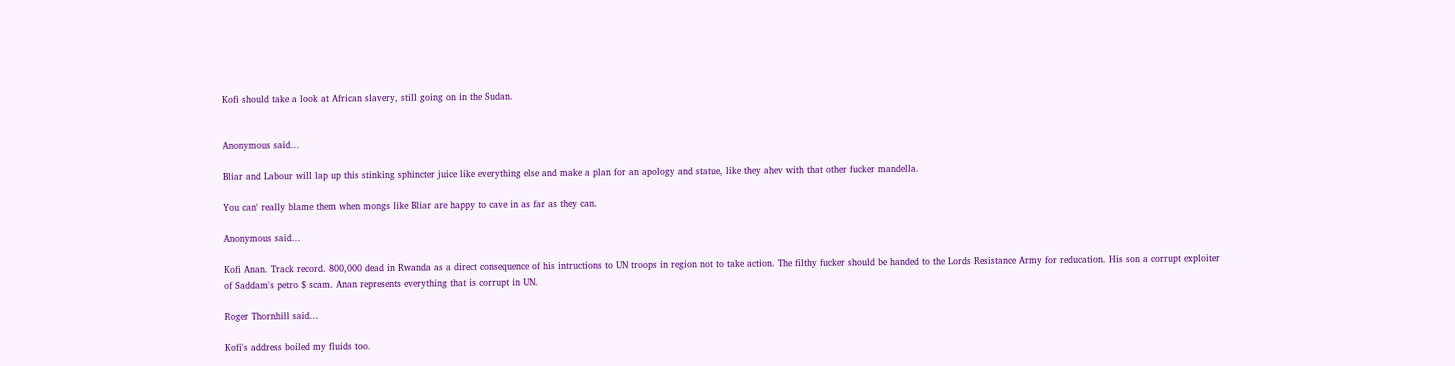Kofi should take a look at African slavery, still going on in the Sudan.


Anonymous said...

Bliar and Labour will lap up this stinking sphincter juice like everything else and make a plan for an apology and statue, like they ahev with that other fucker mandella.

You can' really blame them when mongs like Bliar are happy to cave in as far as they can.

Anonymous said...

Kofi Anan. Track record. 800,000 dead in Rwanda as a direct consequence of his intructions to UN troops in region not to take action. The filthy fucker should be handed to the Lords Resistance Army for reducation. His son a corrupt exploiter of Saddam's petro $ scam. Anan represents everything that is corrupt in UN.

Roger Thornhill said...

Kofi's address boiled my fluids too.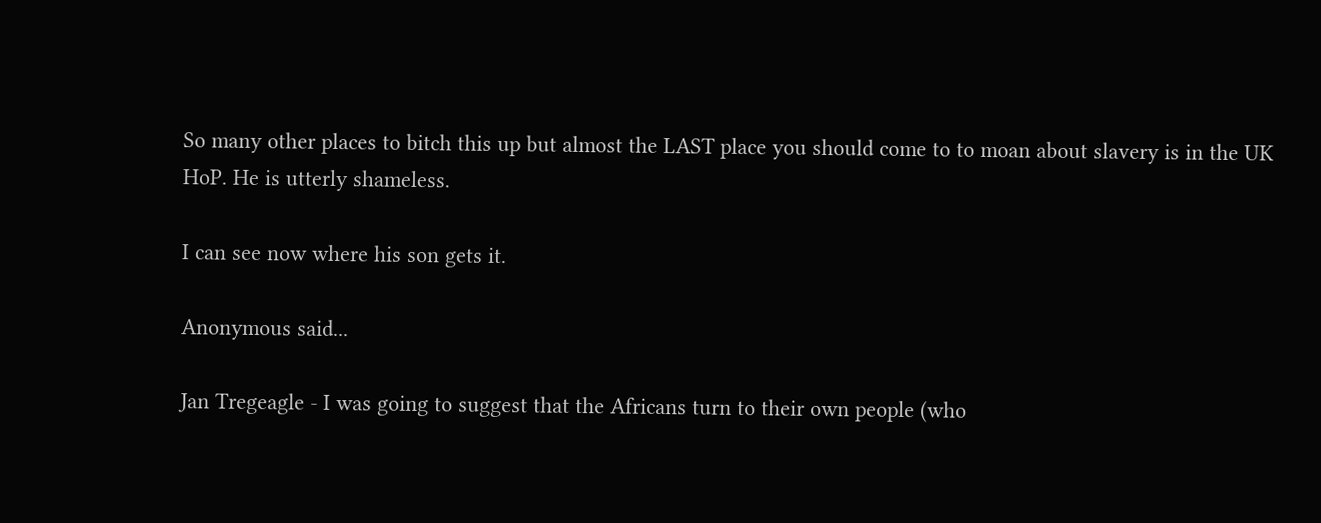So many other places to bitch this up but almost the LAST place you should come to to moan about slavery is in the UK HoP. He is utterly shameless.

I can see now where his son gets it.

Anonymous said...

Jan Tregeagle - I was going to suggest that the Africans turn to their own people (who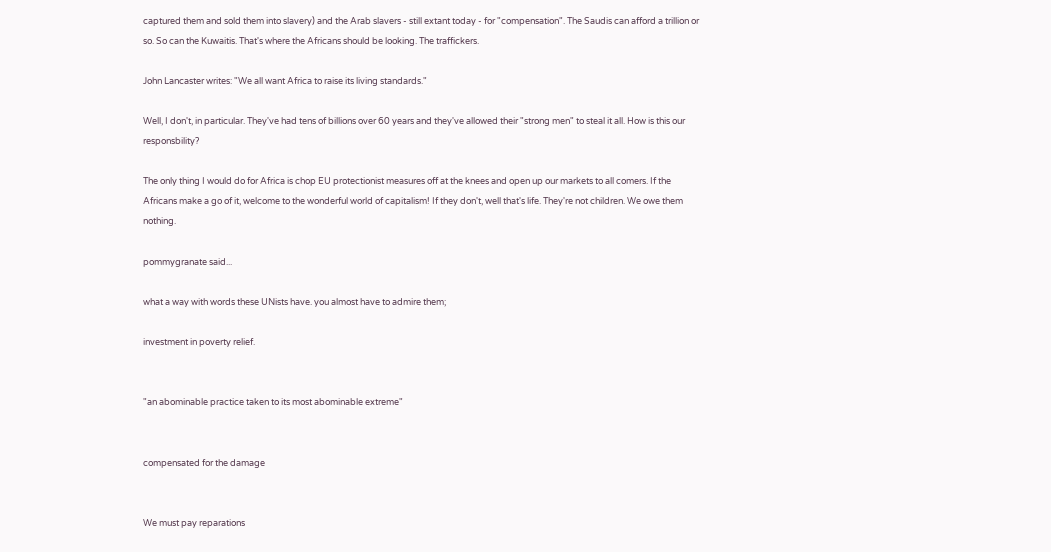captured them and sold them into slavery) and the Arab slavers - still extant today - for "compensation". The Saudis can afford a trillion or so. So can the Kuwaitis. That's where the Africans should be looking. The traffickers.

John Lancaster writes: "We all want Africa to raise its living standards."

Well, I don't, in particular. They've had tens of billions over 60 years and they've allowed their "strong men" to steal it all. How is this our responsbility?

The only thing I would do for Africa is chop EU protectionist measures off at the knees and open up our markets to all comers. If the Africans make a go of it, welcome to the wonderful world of capitalism! If they don't, well that's life. They're not children. We owe them nothing.

pommygranate said...

what a way with words these UNists have. you almost have to admire them;

investment in poverty relief.


"an abominable practice taken to its most abominable extreme"


compensated for the damage


We must pay reparations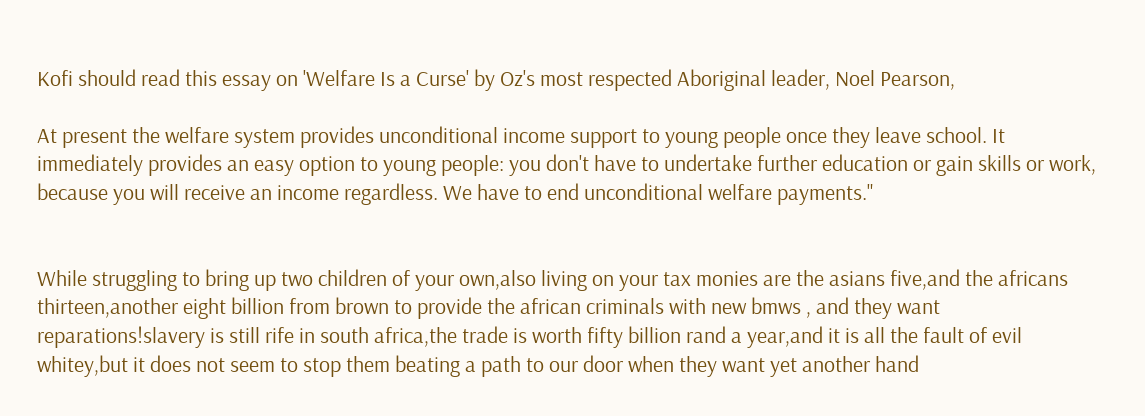Kofi should read this essay on 'Welfare Is a Curse' by Oz's most respected Aboriginal leader, Noel Pearson,

At present the welfare system provides unconditional income support to young people once they leave school. It immediately provides an easy option to young people: you don't have to undertake further education or gain skills or work, because you will receive an income regardless. We have to end unconditional welfare payments."


While struggling to bring up two children of your own,also living on your tax monies are the asians five,and the africans thirteen,another eight billion from brown to provide the african criminals with new bmws , and they want reparations!slavery is still rife in south africa,the trade is worth fifty billion rand a year,and it is all the fault of evil whitey,but it does not seem to stop them beating a path to our door when they want yet another hand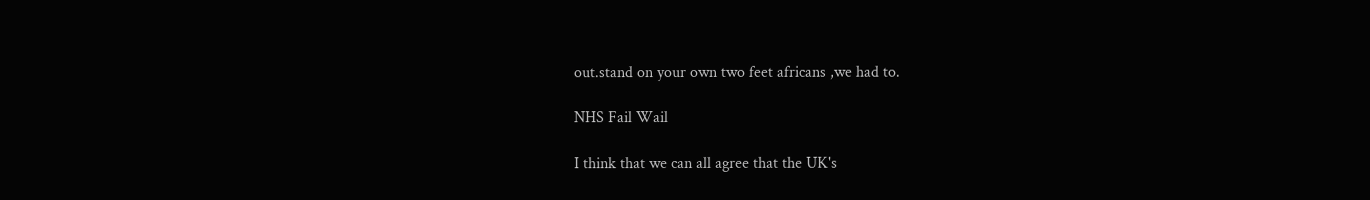out.stand on your own two feet africans ,we had to.

NHS Fail Wail

I think that we can all agree that the UK's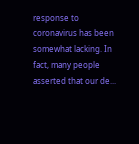response to coronavirus has been somewhat lacking. In fact, many people asserted that our de...